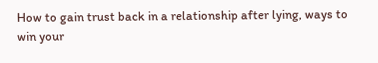How to gain trust back in a relationship after lying, ways to win your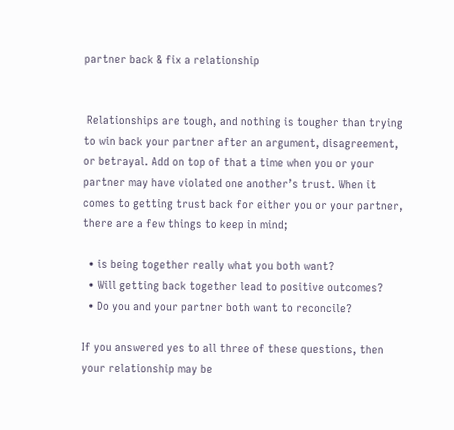partner back & fix a relationship


 Relationships are tough, and nothing is tougher than trying to win back your partner after an argument, disagreement, or betrayal. Add on top of that a time when you or your partner may have violated one another’s trust. When it comes to getting trust back for either you or your partner, there are a few things to keep in mind;

  • is being together really what you both want?
  • Will getting back together lead to positive outcomes?
  • Do you and your partner both want to reconcile?

If you answered yes to all three of these questions, then your relationship may be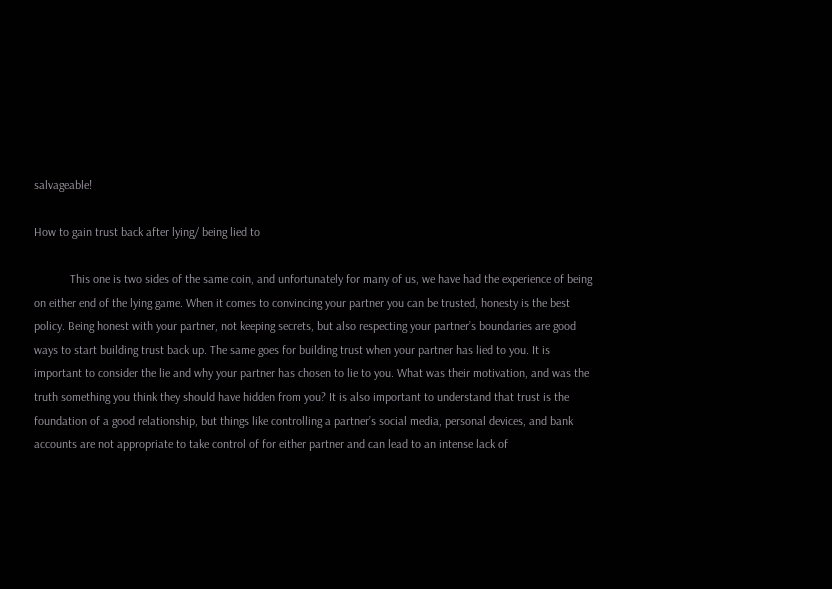salvageable!

How to gain trust back after lying/ being lied to

            This one is two sides of the same coin, and unfortunately for many of us, we have had the experience of being on either end of the lying game. When it comes to convincing your partner you can be trusted, honesty is the best policy. Being honest with your partner, not keeping secrets, but also respecting your partner’s boundaries are good ways to start building trust back up. The same goes for building trust when your partner has lied to you. It is important to consider the lie and why your partner has chosen to lie to you. What was their motivation, and was the truth something you think they should have hidden from you? It is also important to understand that trust is the foundation of a good relationship, but things like controlling a partner’s social media, personal devices, and bank accounts are not appropriate to take control of for either partner and can lead to an intense lack of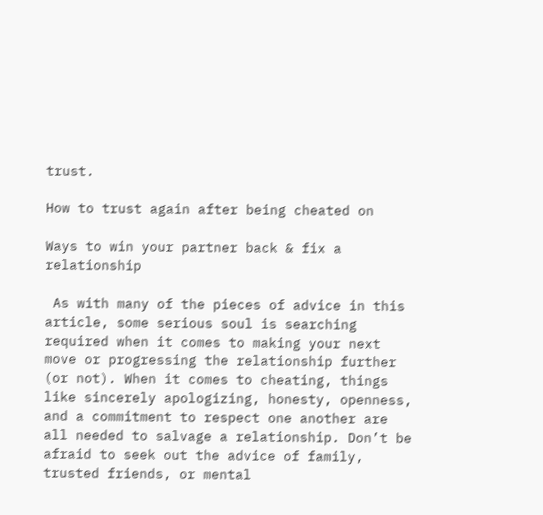trust.

How to trust again after being cheated on

Ways to win your partner back & fix a relationship

 As with many of the pieces of advice in this article, some serious soul is searching required when it comes to making your next move or progressing the relationship further (or not). When it comes to cheating, things like sincerely apologizing, honesty, openness, and a commitment to respect one another are all needed to salvage a relationship. Don’t be afraid to seek out the advice of family, trusted friends, or mental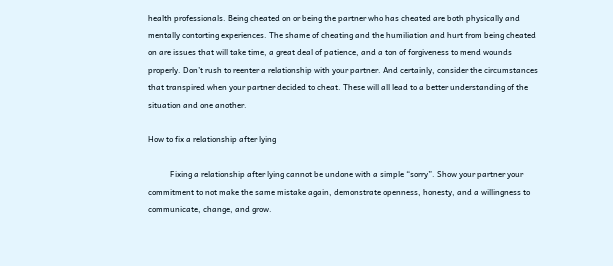health professionals. Being cheated on or being the partner who has cheated are both physically and mentally contorting experiences. The shame of cheating and the humiliation and hurt from being cheated on are issues that will take time, a great deal of patience, and a ton of forgiveness to mend wounds properly. Don’t rush to reenter a relationship with your partner. And certainly, consider the circumstances that transpired when your partner decided to cheat. These will all lead to a better understanding of the situation and one another.

How to fix a relationship after lying

           Fixing a relationship after lying cannot be undone with a simple “sorry”. Show your partner your commitment to not make the same mistake again, demonstrate openness, honesty, and a willingness to communicate, change, and grow.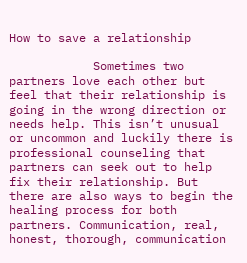How to save a relationship

            Sometimes two partners love each other but feel that their relationship is going in the wrong direction or needs help. This isn’t unusual or uncommon and luckily there is professional counseling that partners can seek out to help fix their relationship. But there are also ways to begin the healing process for both partners. Communication, real, honest, thorough, communication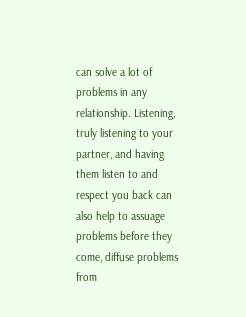can solve a lot of problems in any relationship. Listening, truly listening to your partner, and having them listen to and respect you back can also help to assuage problems before they come, diffuse problems from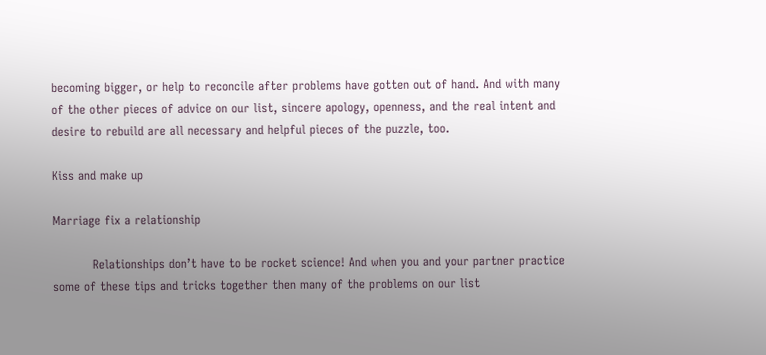becoming bigger, or help to reconcile after problems have gotten out of hand. And with many of the other pieces of advice on our list, sincere apology, openness, and the real intent and desire to rebuild are all necessary and helpful pieces of the puzzle, too.

Kiss and make up

Marriage fix a relationship

          Relationships don’t have to be rocket science! And when you and your partner practice some of these tips and tricks together then many of the problems on our list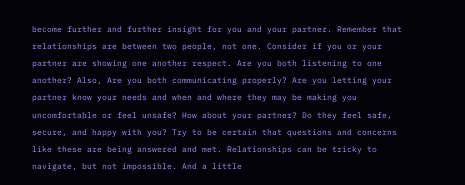become further and further insight for you and your partner. Remember that relationships are between two people, not one. Consider if you or your partner are showing one another respect. Are you both listening to one another? Also, Are you both communicating properly? Are you letting your partner know your needs and when and where they may be making you uncomfortable or feel unsafe? How about your partner? Do they feel safe, secure, and happy with you? Try to be certain that questions and concerns like these are being answered and met. Relationships can be tricky to navigate, but not impossible. And a little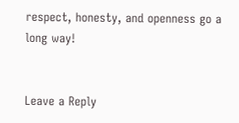respect, honesty, and openness go a long way!


Leave a Reply